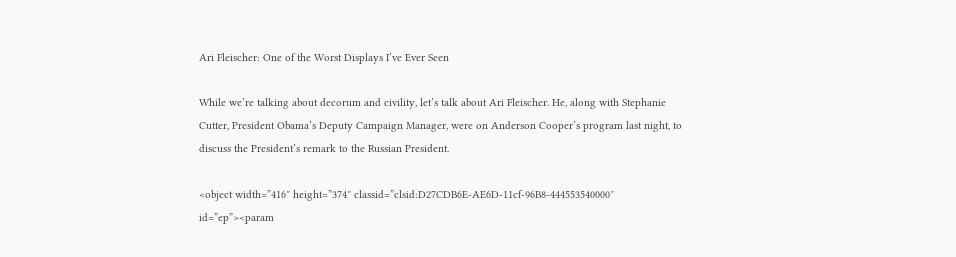Ari Fleischer: One of the Worst Displays I’ve Ever Seen

While we’re talking about decorum and civility, let’s talk about Ari Fleischer. He, along with Stephanie Cutter, President Obama’s Deputy Campaign Manager, were on Anderson Cooper’s program last night, to discuss the President’s remark to the Russian President.

<object width=”416″ height=”374″ classid=”clsid:D27CDB6E-AE6D-11cf-96B8-444553540000″ id=”ep”><param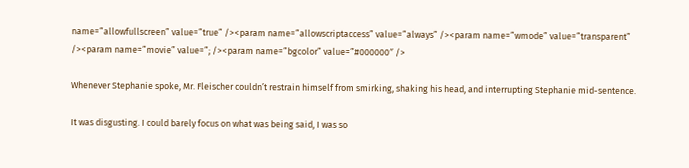name=”allowfullscreen” value=”true” /><param name=”allowscriptaccess” value=”always” /><param name=”wmode” value=”transparent” /><param name=”movie” value=”; /><param name=”bgcolor” value=”#000000″ />

Whenever Stephanie spoke, Mr. Fleischer couldn’t restrain himself from smirking, shaking his head, and interrupting Stephanie mid-sentence.

It was disgusting. I could barely focus on what was being said, I was so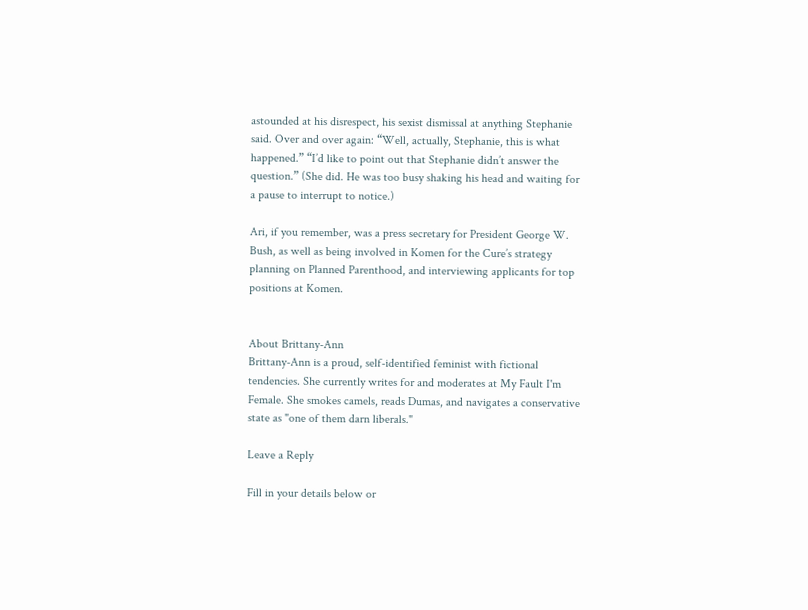astounded at his disrespect, his sexist dismissal at anything Stephanie said. Over and over again: “Well, actually, Stephanie, this is what happened.” “I’d like to point out that Stephanie didn’t answer the question.” (She did. He was too busy shaking his head and waiting for a pause to interrupt to notice.)

Ari, if you remember, was a press secretary for President George W. Bush, as well as being involved in Komen for the Cure’s strategy planning on Planned Parenthood, and interviewing applicants for top positions at Komen.


About Brittany-Ann
Brittany-Ann is a proud, self-identified feminist with fictional tendencies. She currently writes for and moderates at My Fault I'm Female. She smokes camels, reads Dumas, and navigates a conservative state as "one of them darn liberals."

Leave a Reply

Fill in your details below or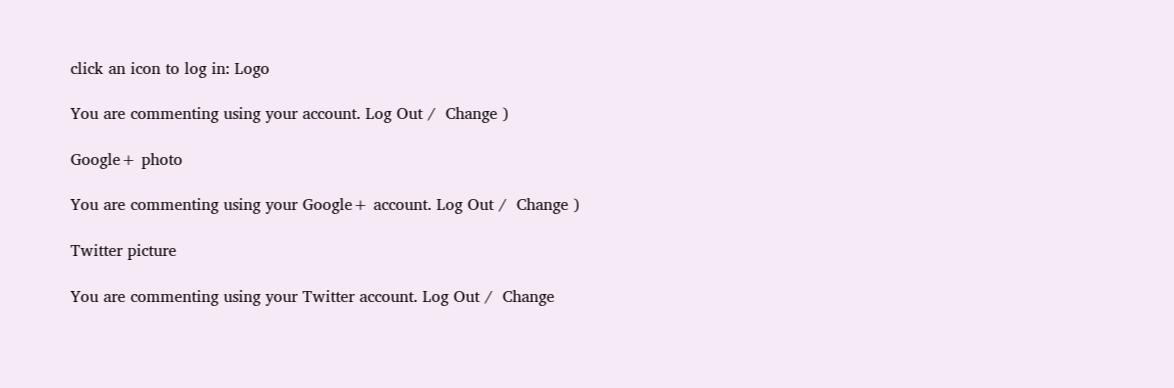click an icon to log in: Logo

You are commenting using your account. Log Out /  Change )

Google+ photo

You are commenting using your Google+ account. Log Out /  Change )

Twitter picture

You are commenting using your Twitter account. Log Out /  Change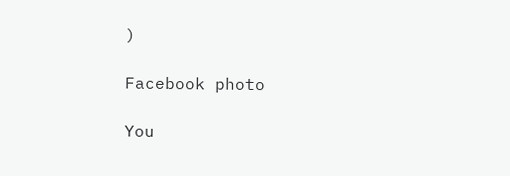)

Facebook photo

You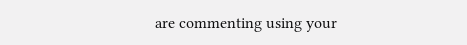are commenting using your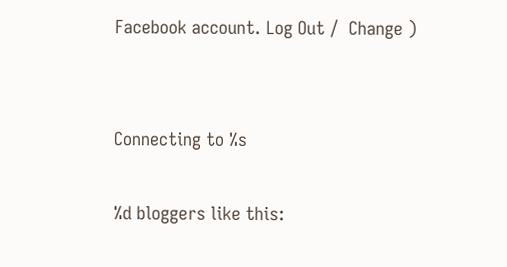Facebook account. Log Out /  Change )


Connecting to %s

%d bloggers like this: